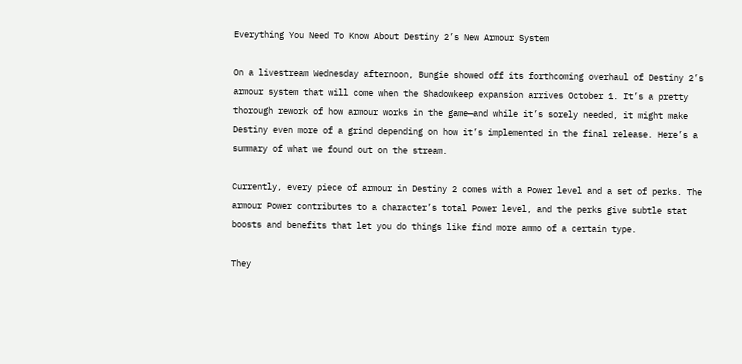Everything You Need To Know About Destiny 2’s New Armour System

On a livestream Wednesday afternoon, Bungie showed off its forthcoming overhaul of Destiny 2’s armour system that will come when the Shadowkeep expansion arrives October 1. It’s a pretty thorough rework of how armour works in the game—and while it’s sorely needed, it might make Destiny even more of a grind depending on how it’s implemented in the final release. Here’s a summary of what we found out on the stream.

Currently, every piece of armour in Destiny 2 comes with a Power level and a set of perks. The armour Power contributes to a character’s total Power level, and the perks give subtle stat boosts and benefits that let you do things like find more ammo of a certain type.

They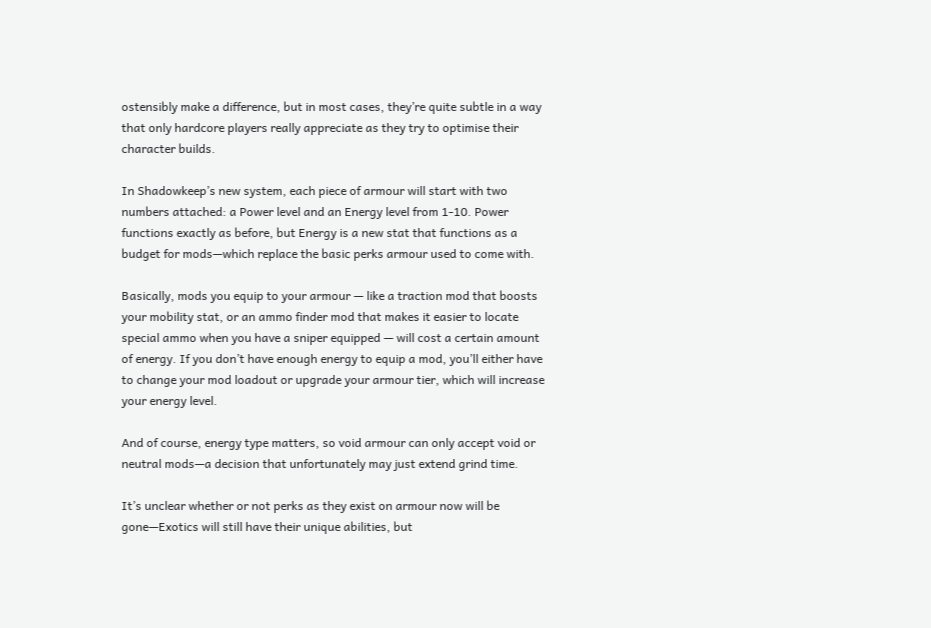ostensibly make a difference, but in most cases, they’re quite subtle in a way that only hardcore players really appreciate as they try to optimise their character builds.

In Shadowkeep’s new system, each piece of armour will start with two numbers attached: a Power level and an Energy level from 1-10. Power functions exactly as before, but Energy is a new stat that functions as a budget for mods—which replace the basic perks armour used to come with.

Basically, mods you equip to your armour — like a traction mod that boosts your mobility stat, or an ammo finder mod that makes it easier to locate special ammo when you have a sniper equipped — will cost a certain amount of energy. If you don’t have enough energy to equip a mod, you’ll either have to change your mod loadout or upgrade your armour tier, which will increase your energy level.

And of course, energy type matters, so void armour can only accept void or neutral mods—a decision that unfortunately may just extend grind time.

It’s unclear whether or not perks as they exist on armour now will be gone—Exotics will still have their unique abilities, but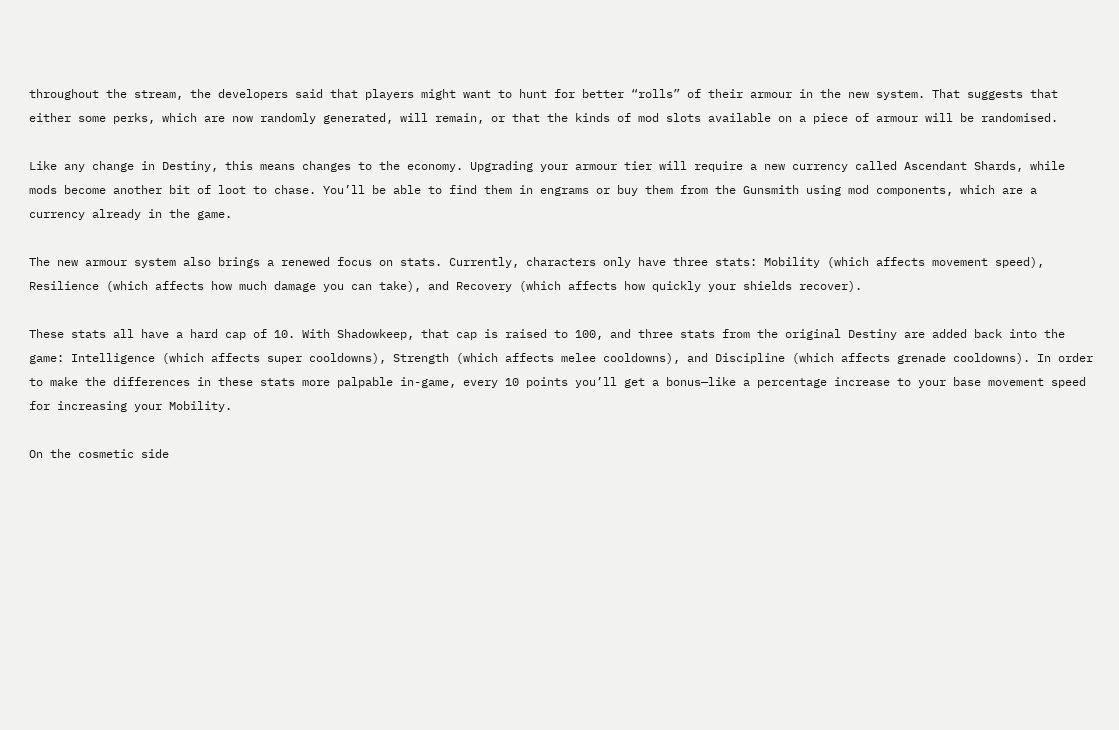throughout the stream, the developers said that players might want to hunt for better “rolls” of their armour in the new system. That suggests that either some perks, which are now randomly generated, will remain, or that the kinds of mod slots available on a piece of armour will be randomised.

Like any change in Destiny, this means changes to the economy. Upgrading your armour tier will require a new currency called Ascendant Shards, while mods become another bit of loot to chase. You’ll be able to find them in engrams or buy them from the Gunsmith using mod components, which are a currency already in the game.

The new armour system also brings a renewed focus on stats. Currently, characters only have three stats: Mobility (which affects movement speed), Resilience (which affects how much damage you can take), and Recovery (which affects how quickly your shields recover).

These stats all have a hard cap of 10. With Shadowkeep, that cap is raised to 100, and three stats from the original Destiny are added back into the game: Intelligence (which affects super cooldowns), Strength (which affects melee cooldowns), and Discipline (which affects grenade cooldowns). In order to make the differences in these stats more palpable in-game, every 10 points you’ll get a bonus—like a percentage increase to your base movement speed for increasing your Mobility.

On the cosmetic side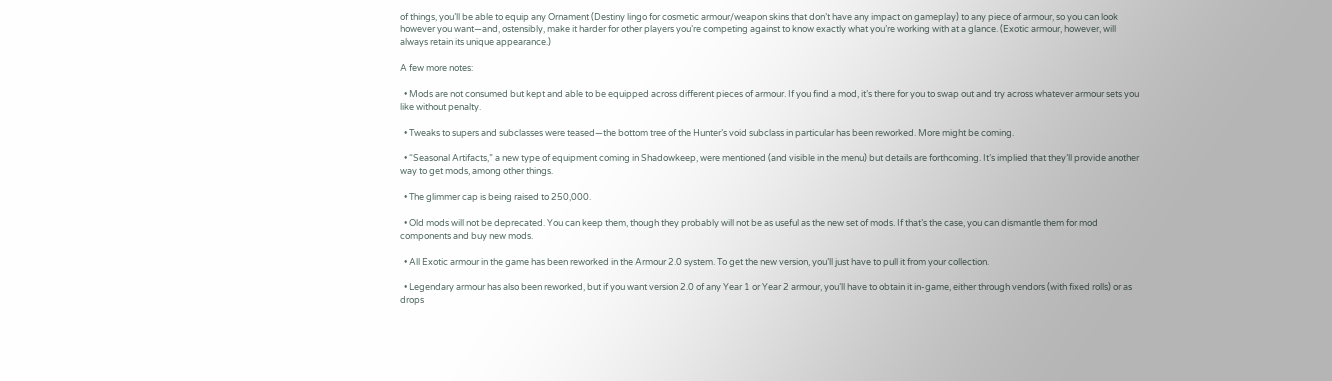of things, you’ll be able to equip any Ornament (Destiny lingo for cosmetic armour/weapon skins that don’t have any impact on gameplay) to any piece of armour, so you can look however you want—and, ostensibly, make it harder for other players you’re competing against to know exactly what you’re working with at a glance. (Exotic armour, however, will always retain its unique appearance.)

A few more notes:

  • Mods are not consumed but kept and able to be equipped across different pieces of armour. If you find a mod, it’s there for you to swap out and try across whatever armour sets you like without penalty.

  • Tweaks to supers and subclasses were teased—the bottom tree of the Hunter’s void subclass in particular has been reworked. More might be coming.

  • “Seasonal Artifacts,” a new type of equipment coming in Shadowkeep, were mentioned (and visible in the menu) but details are forthcoming. It’s implied that they’ll provide another way to get mods, among other things.

  • The glimmer cap is being raised to 250,000.

  • Old mods will not be deprecated. You can keep them, though they probably will not be as useful as the new set of mods. If that’s the case, you can dismantle them for mod components and buy new mods.

  • All Exotic armour in the game has been reworked in the Armour 2.0 system. To get the new version, you’ll just have to pull it from your collection.

  • Legendary armour has also been reworked, but if you want version 2.0 of any Year 1 or Year 2 armour, you’ll have to obtain it in-game, either through vendors (with fixed rolls) or as drops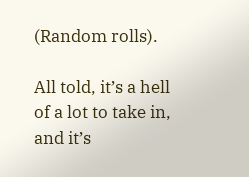(Random rolls).

All told, it’s a hell of a lot to take in, and it’s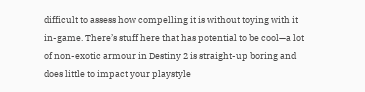difficult to assess how compelling it is without toying with it in-game. There’s stuff here that has potential to be cool—a lot of non-exotic armour in Destiny 2 is straight-up boring and does little to impact your playstyle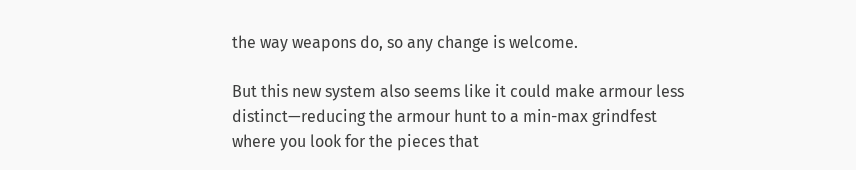the way weapons do, so any change is welcome.

But this new system also seems like it could make armour less distinct—reducing the armour hunt to a min-max grindfest where you look for the pieces that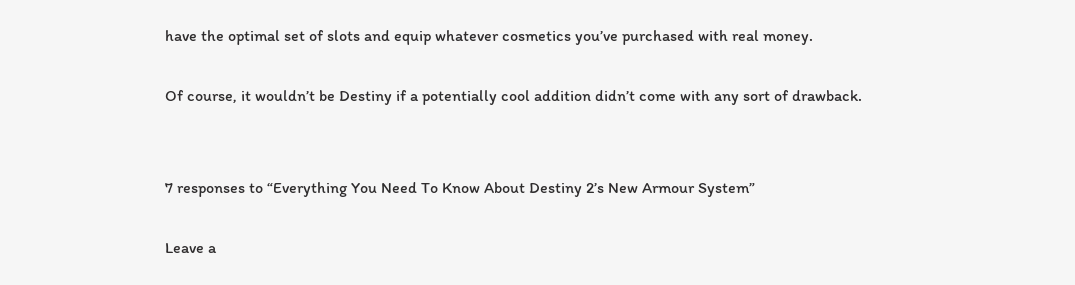have the optimal set of slots and equip whatever cosmetics you’ve purchased with real money.

Of course, it wouldn’t be Destiny if a potentially cool addition didn’t come with any sort of drawback.


7 responses to “Everything You Need To Know About Destiny 2’s New Armour System”

Leave a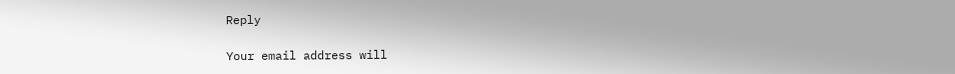Reply

Your email address will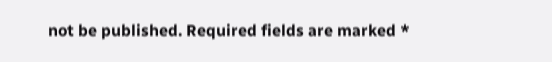not be published. Required fields are marked *